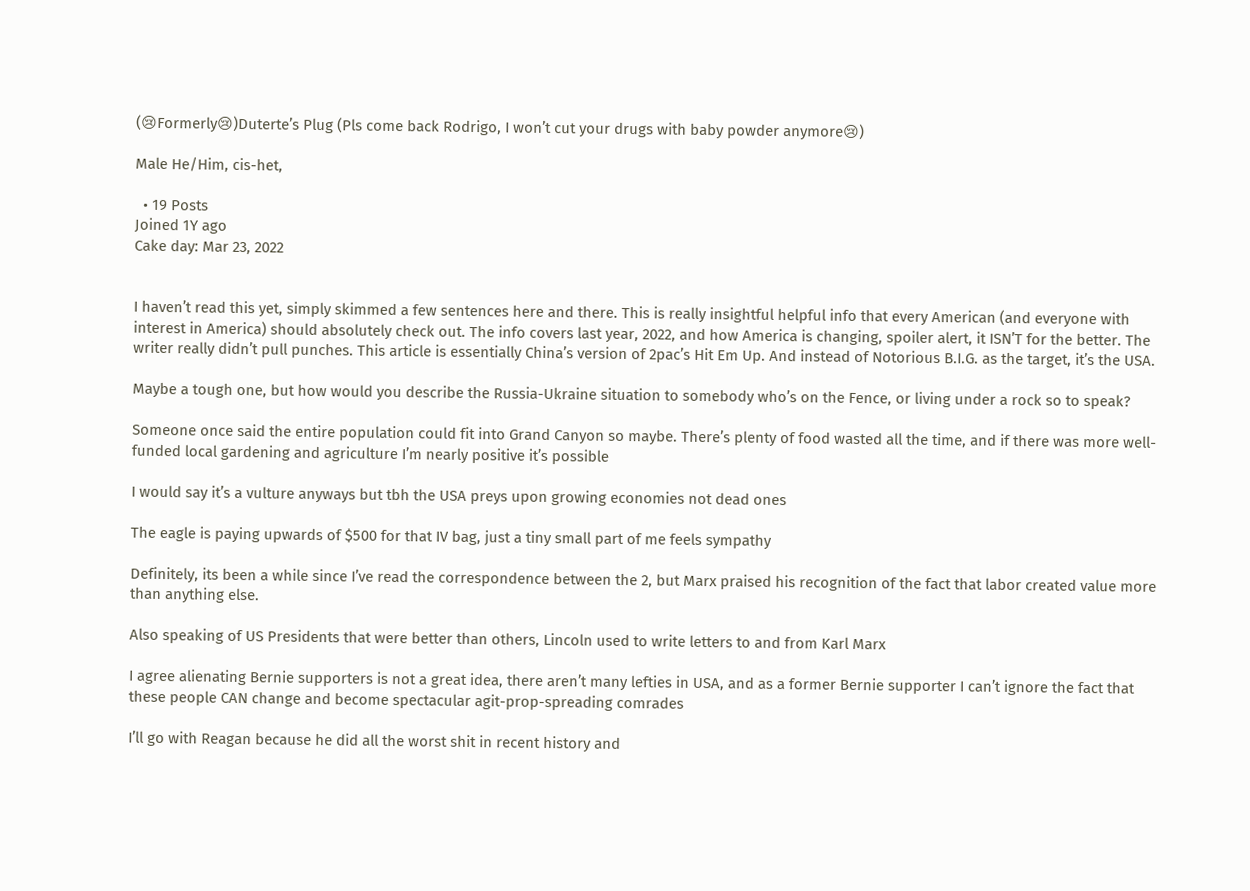(😢Formerly😢)Duterte’s Plug (Pls come back Rodrigo, I won’t cut your drugs with baby powder anymore😢)

Male He/Him, cis-het,

  • 19 Posts
Joined 1Y ago
Cake day: Mar 23, 2022


I haven’t read this yet, simply skimmed a few sentences here and there. This is really insightful helpful info that every American (and everyone with interest in America) should absolutely check out. The info covers last year, 2022, and how America is changing, spoiler alert, it ISN’T for the better. The writer really didn’t pull punches. This article is essentially China’s version of 2pac’s Hit Em Up. And instead of Notorious B.I.G. as the target, it’s the USA.

Maybe a tough one, but how would you describe the Russia-Ukraine situation to somebody who’s on the Fence, or living under a rock so to speak?

Someone once said the entire population could fit into Grand Canyon so maybe. There’s plenty of food wasted all the time, and if there was more well-funded local gardening and agriculture I’m nearly positive it’s possible

I would say it’s a vulture anyways but tbh the USA preys upon growing economies not dead ones

The eagle is paying upwards of $500 for that IV bag, just a tiny small part of me feels sympathy

Definitely, its been a while since I’ve read the correspondence between the 2, but Marx praised his recognition of the fact that labor created value more than anything else.

Also speaking of US Presidents that were better than others, Lincoln used to write letters to and from Karl Marx

I agree alienating Bernie supporters is not a great idea, there aren’t many lefties in USA, and as a former Bernie supporter I can’t ignore the fact that these people CAN change and become spectacular agit-prop-spreading comrades

I’ll go with Reagan because he did all the worst shit in recent history and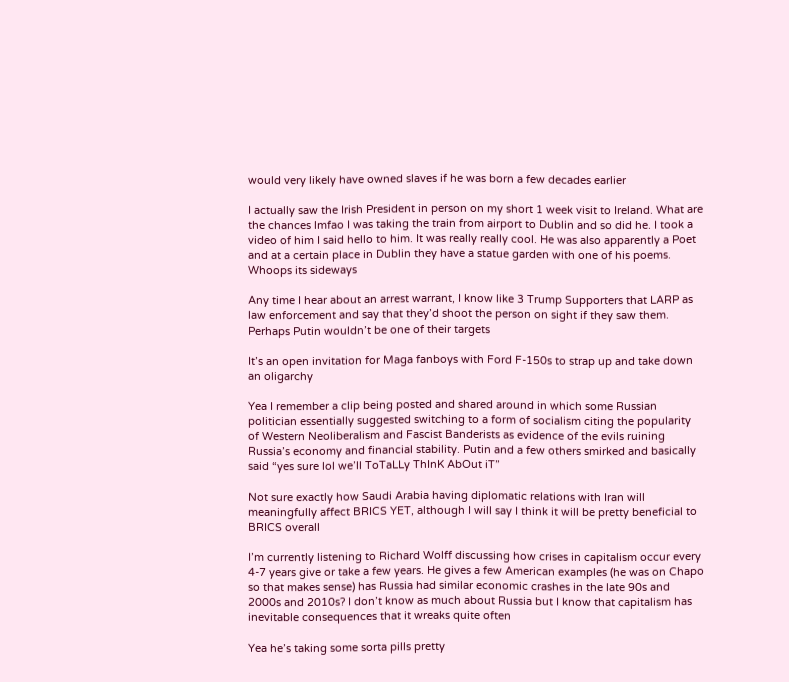would very likely have owned slaves if he was born a few decades earlier

I actually saw the Irish President in person on my short 1 week visit to Ireland. What are the chances lmfao I was taking the train from airport to Dublin and so did he. I took a video of him I said hello to him. It was really really cool. He was also apparently a Poet and at a certain place in Dublin they have a statue garden with one of his poems. Whoops its sideways

Any time I hear about an arrest warrant, I know like 3 Trump Supporters that LARP as law enforcement and say that they’d shoot the person on sight if they saw them. Perhaps Putin wouldn’t be one of their targets

It’s an open invitation for Maga fanboys with Ford F-150s to strap up and take down an oligarchy

Yea I remember a clip being posted and shared around in which some Russian politician essentially suggested switching to a form of socialism citing the popularity of Western Neoliberalism and Fascist Banderists as evidence of the evils ruining Russia’s economy and financial stability. Putin and a few others smirked and basically said “yes sure lol we’ll ToTaLLy ThInK AbOut iT”

Not sure exactly how Saudi Arabia having diplomatic relations with Iran will meaningfully affect BRICS YET, although I will say I think it will be pretty beneficial to BRICS overall

I’m currently listening to Richard Wolff discussing how crises in capitalism occur every 4-7 years give or take a few years. He gives a few American examples (he was on Chapo so that makes sense) has Russia had similar economic crashes in the late 90s and 2000s and 2010s? I don’t know as much about Russia but I know that capitalism has inevitable consequences that it wreaks quite often

Yea he’s taking some sorta pills pretty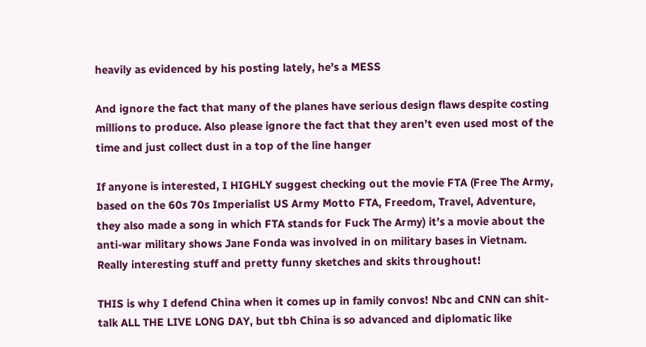heavily as evidenced by his posting lately, he’s a MESS

And ignore the fact that many of the planes have serious design flaws despite costing millions to produce. Also please ignore the fact that they aren’t even used most of the time and just collect dust in a top of the line hanger

If anyone is interested, I HIGHLY suggest checking out the movie FTA (Free The Army, based on the 60s 70s Imperialist US Army Motto FTA, Freedom, Travel, Adventure, they also made a song in which FTA stands for Fuck The Army) it’s a movie about the anti-war military shows Jane Fonda was involved in on military bases in Vietnam. Really interesting stuff and pretty funny sketches and skits throughout!

THIS is why I defend China when it comes up in family convos! Nbc and CNN can shit-talk ALL THE LIVE LONG DAY, but tbh China is so advanced and diplomatic like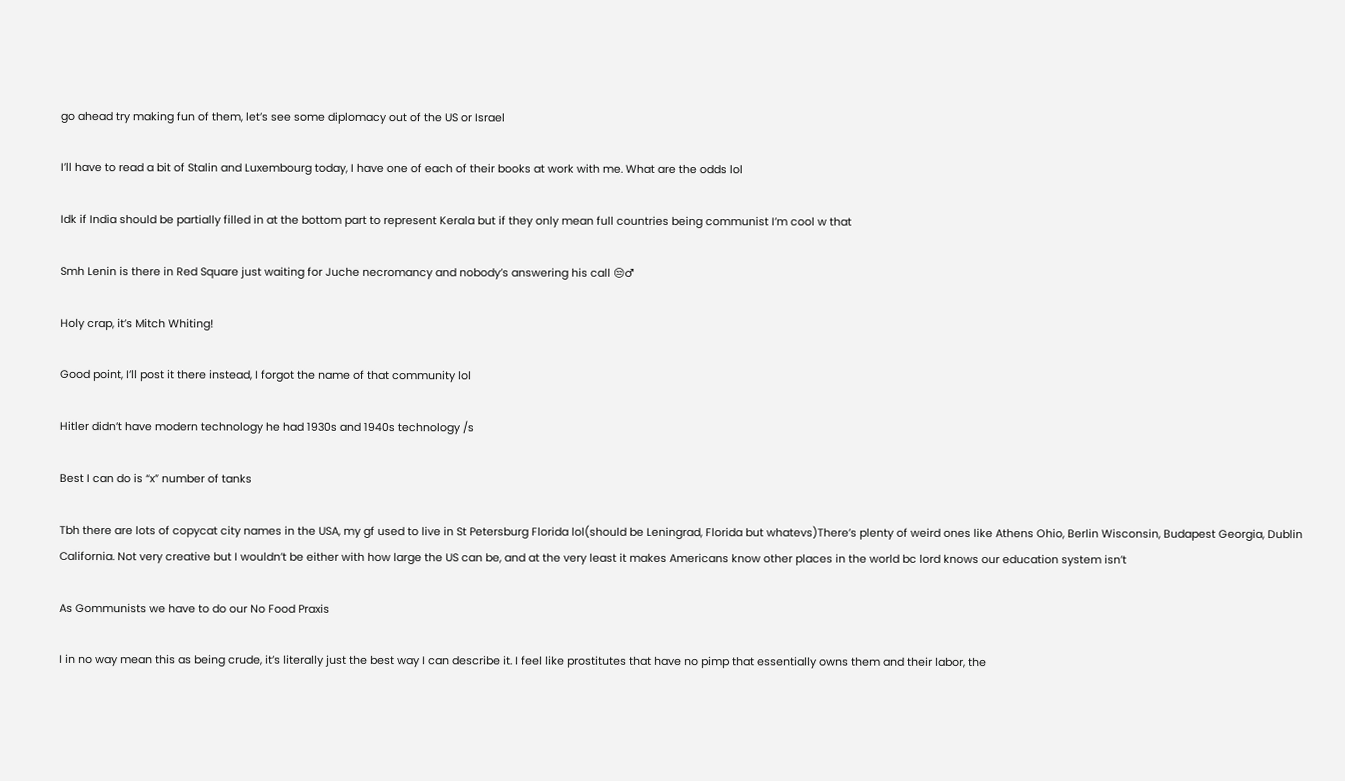go ahead try making fun of them, let’s see some diplomacy out of the US or Israel

I’ll have to read a bit of Stalin and Luxembourg today, I have one of each of their books at work with me. What are the odds lol

Idk if India should be partially filled in at the bottom part to represent Kerala but if they only mean full countries being communist I’m cool w that

Smh Lenin is there in Red Square just waiting for Juche necromancy and nobody’s answering his call 😒♂

Holy crap, it’s Mitch Whiting!

Good point, I’ll post it there instead, I forgot the name of that community lol

Hitler didn’t have modern technology he had 1930s and 1940s technology /s

Best I can do is “x” number of tanks

Tbh there are lots of copycat city names in the USA, my gf used to live in St Petersburg Florida lol(should be Leningrad, Florida but whatevs)There’s plenty of weird ones like Athens Ohio, Berlin Wisconsin, Budapest Georgia, Dublin California. Not very creative but I wouldn’t be either with how large the US can be, and at the very least it makes Americans know other places in the world bc lord knows our education system isn’t

As Gommunists we have to do our No Food Praxis

I in no way mean this as being crude, it’s literally just the best way I can describe it. I feel like prostitutes that have no pimp that essentially owns them and their labor, the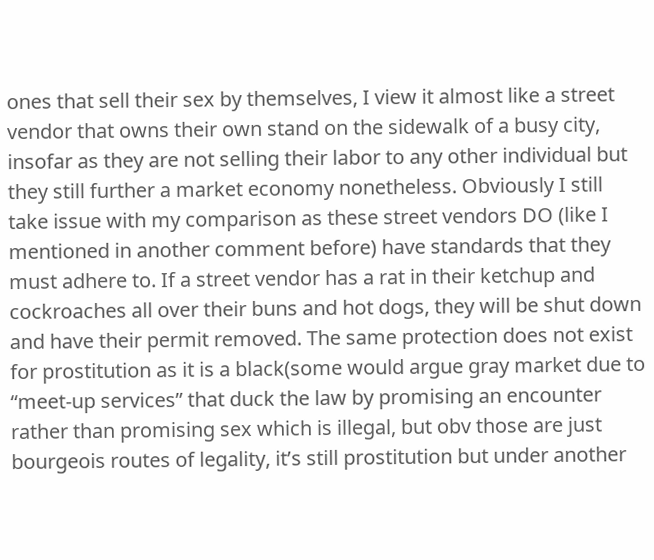ones that sell their sex by themselves, I view it almost like a street vendor that owns their own stand on the sidewalk of a busy city, insofar as they are not selling their labor to any other individual but they still further a market economy nonetheless. Obviously I still take issue with my comparison as these street vendors DO (like I mentioned in another comment before) have standards that they must adhere to. If a street vendor has a rat in their ketchup and cockroaches all over their buns and hot dogs, they will be shut down and have their permit removed. The same protection does not exist for prostitution as it is a black(some would argue gray market due to “meet-up services” that duck the law by promising an encounter rather than promising sex which is illegal, but obv those are just bourgeois routes of legality, it’s still prostitution but under another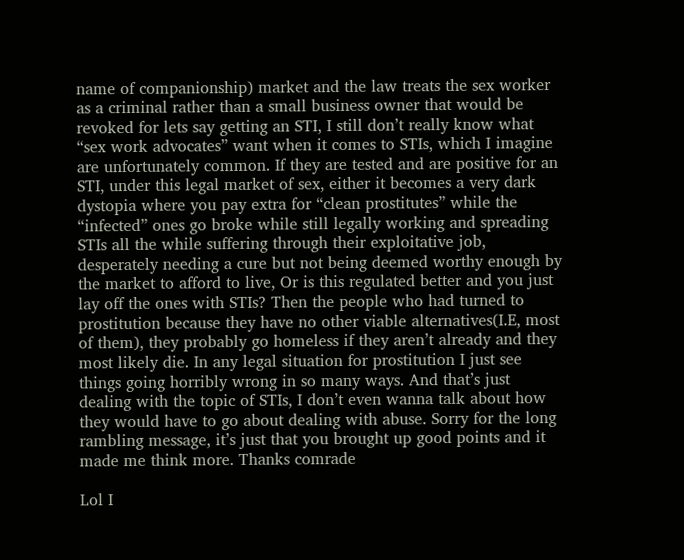name of companionship) market and the law treats the sex worker as a criminal rather than a small business owner that would be revoked for lets say getting an STI, I still don’t really know what “sex work advocates” want when it comes to STIs, which I imagine are unfortunately common. If they are tested and are positive for an STI, under this legal market of sex, either it becomes a very dark dystopia where you pay extra for “clean prostitutes” while the “infected” ones go broke while still legally working and spreading STIs all the while suffering through their exploitative job, desperately needing a cure but not being deemed worthy enough by the market to afford to live, Or is this regulated better and you just lay off the ones with STIs? Then the people who had turned to prostitution because they have no other viable alternatives(I.E, most of them), they probably go homeless if they aren’t already and they most likely die. In any legal situation for prostitution I just see things going horribly wrong in so many ways. And that’s just dealing with the topic of STIs, I don’t even wanna talk about how they would have to go about dealing with abuse. Sorry for the long rambling message, it’s just that you brought up good points and it made me think more. Thanks comrade

Lol I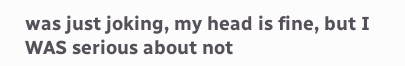was just joking, my head is fine, but I WAS serious about not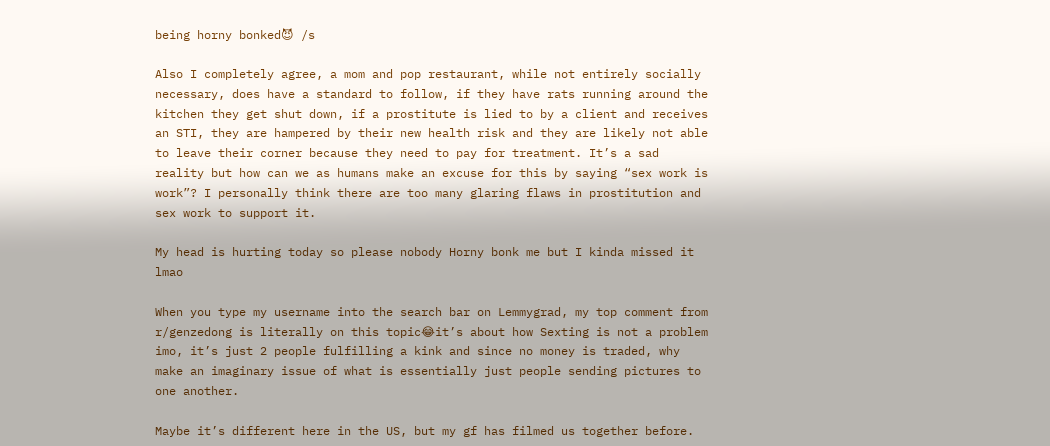being horny bonked😈 /s

Also I completely agree, a mom and pop restaurant, while not entirely socially necessary, does have a standard to follow, if they have rats running around the kitchen they get shut down, if a prostitute is lied to by a client and receives an STI, they are hampered by their new health risk and they are likely not able to leave their corner because they need to pay for treatment. It’s a sad reality but how can we as humans make an excuse for this by saying “sex work is work”? I personally think there are too many glaring flaws in prostitution and sex work to support it.

My head is hurting today so please nobody Horny bonk me but I kinda missed it lmao

When you type my username into the search bar on Lemmygrad, my top comment from r/genzedong is literally on this topic😂it’s about how Sexting is not a problem imo, it’s just 2 people fulfilling a kink and since no money is traded, why make an imaginary issue of what is essentially just people sending pictures to one another.

Maybe it’s different here in the US, but my gf has filmed us together before.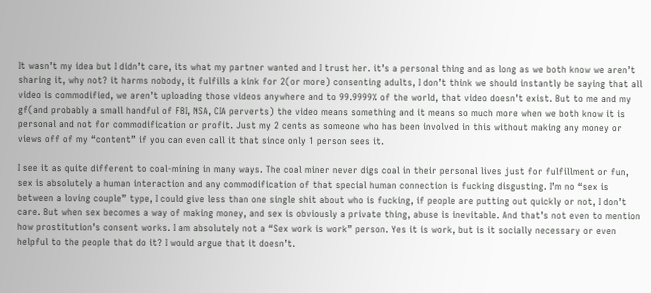It wasn’t my idea but I didn’t care, its what my partner wanted and I trust her. it’s a personal thing and as long as we both know we aren’t sharing it, why not? it harms nobody, it fulfills a kink for 2(or more) consenting adults, I don’t think we should instantly be saying that all video is commodified, we aren’t uploading those videos anywhere and to 99.9999% of the world, that video doesn’t exist. But to me and my gf(and probably a small handful of FBI, NSA, CIA perverts) the video means something and it means so much more when we both know it is personal and not for commodification or profit. Just my 2 cents as someone who has been involved in this without making any money or views off of my “content” if you can even call it that since only 1 person sees it.

I see it as quite different to coal-mining in many ways. The coal miner never digs coal in their personal lives just for fulfillment or fun, sex is absolutely a human interaction and any commodification of that special human connection is fucking disgusting. I’m no “sex is between a loving couple” type, I could give less than one single shit about who is fucking, if people are putting out quickly or not, I don’t care. But when sex becomes a way of making money, and sex is obviously a private thing, abuse is inevitable. And that’s not even to mention how prostitution’s consent works. I am absolutely not a “Sex work is work” person. Yes it is work, but is it socially necessary or even helpful to the people that do it? I would argue that it doesn’t.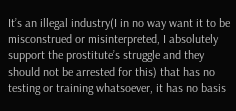It’s an illegal industry(I in no way want it to be misconstrued or misinterpreted, I absolutely support the prostitute’s struggle and they should not be arrested for this) that has no testing or training whatsoever, it has no basis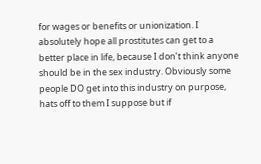for wages or benefits or unionization. I absolutely hope all prostitutes can get to a better place in life, because I don’t think anyone should be in the sex industry. Obviously some people DO get into this industry on purpose, hats off to them I suppose but if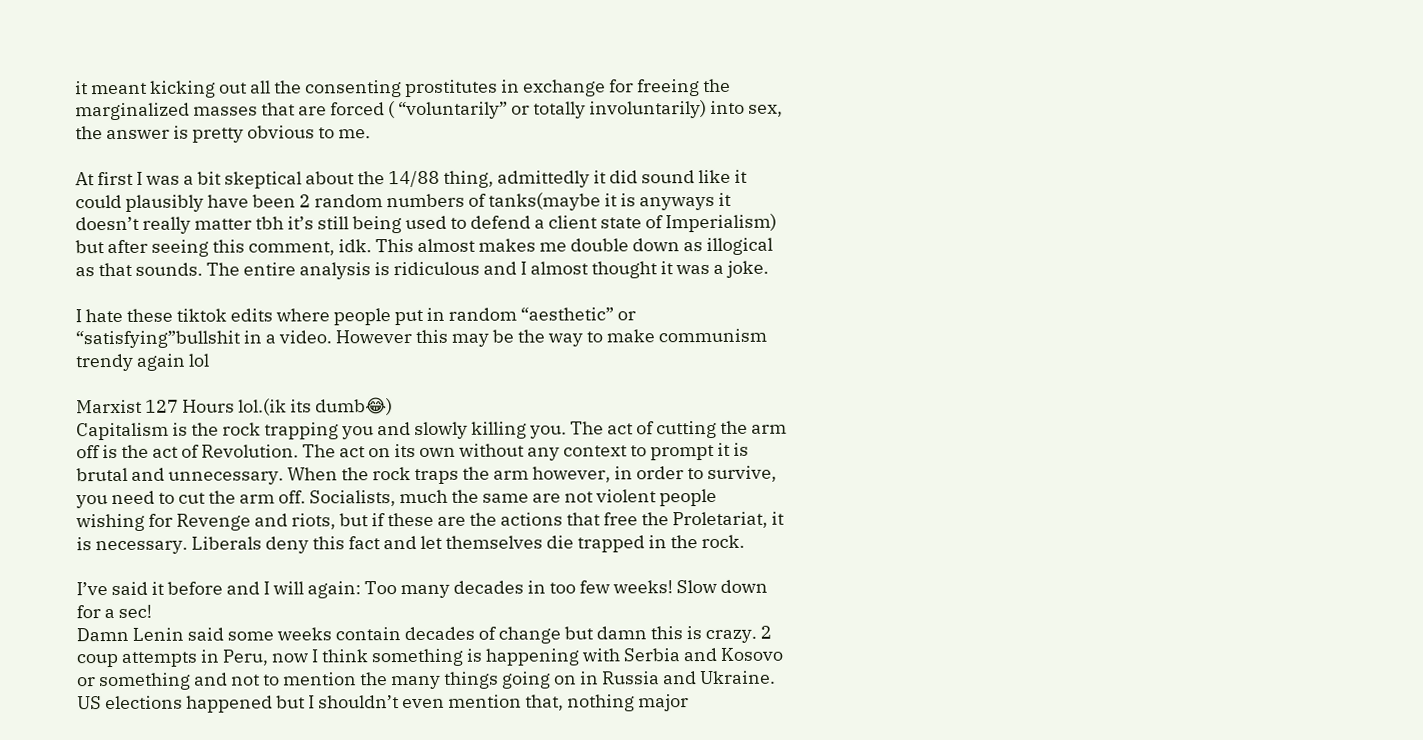it meant kicking out all the consenting prostitutes in exchange for freeing the marginalized masses that are forced ( “voluntarily” or totally involuntarily) into sex, the answer is pretty obvious to me.

At first I was a bit skeptical about the 14/88 thing, admittedly it did sound like it could plausibly have been 2 random numbers of tanks(maybe it is anyways it doesn’t really matter tbh it’s still being used to defend a client state of Imperialism) but after seeing this comment, idk. This almost makes me double down as illogical as that sounds. The entire analysis is ridiculous and I almost thought it was a joke.

I hate these tiktok edits where people put in random “aesthetic” or “satisfying”bullshit in a video. However this may be the way to make communism trendy again lol

Marxist 127 Hours lol.(ik its dumb😂)
Capitalism is the rock trapping you and slowly killing you. The act of cutting the arm off is the act of Revolution. The act on its own without any context to prompt it is brutal and unnecessary. When the rock traps the arm however, in order to survive, you need to cut the arm off. Socialists, much the same are not violent people wishing for Revenge and riots, but if these are the actions that free the Proletariat, it is necessary. Liberals deny this fact and let themselves die trapped in the rock.

I’ve said it before and I will again: Too many decades in too few weeks! Slow down for a sec!
Damn Lenin said some weeks contain decades of change but damn this is crazy. 2 coup attempts in Peru, now I think something is happening with Serbia and Kosovo or something and not to mention the many things going on in Russia and Ukraine. US elections happened but I shouldn’t even mention that, nothing major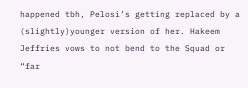happened tbh, Pelosi’s getting replaced by a (slightly)younger version of her. Hakeem Jeffries vows to not bend to the Squad or “far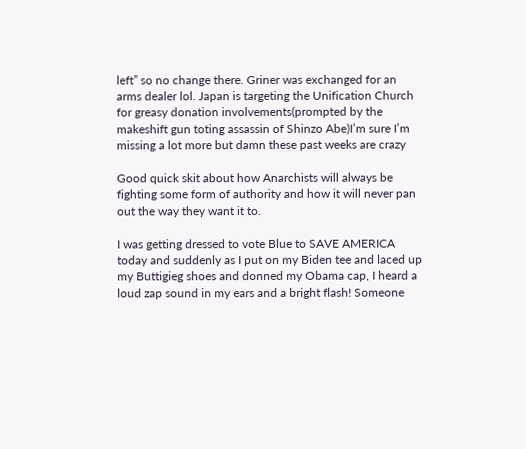left” so no change there. Griner was exchanged for an arms dealer lol. Japan is targeting the Unification Church for greasy donation involvements(prompted by the makeshift gun toting assassin of Shinzo Abe)I’m sure I’m missing a lot more but damn these past weeks are crazy

Good quick skit about how Anarchists will always be fighting some form of authority and how it will never pan out the way they want it to.

I was getting dressed to vote Blue to SAVE AMERICA today and suddenly as I put on my Biden tee and laced up my Buttigieg shoes and donned my Obama cap, I heard a loud zap sound in my ears and a bright flash! Someone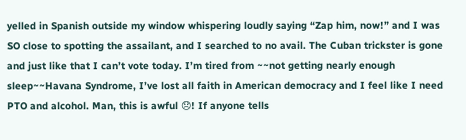yelled in Spanish outside my window whispering loudly saying “Zap him, now!” and I was SO close to spotting the assailant, and I searched to no avail. The Cuban trickster is gone and just like that I can’t vote today. I’m tired from ~~not getting nearly enough sleep~~Havana Syndrome, I’ve lost all faith in American democracy and I feel like I need PTO and alcohol. Man, this is awful 😞! If anyone tells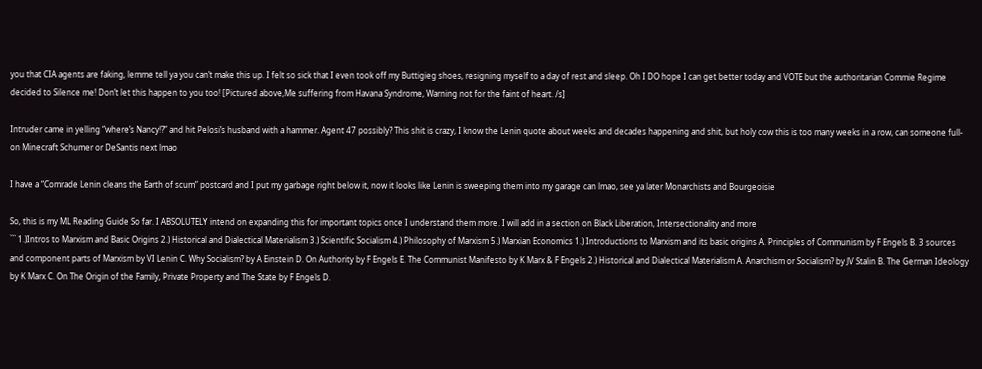you that CIA agents are faking, lemme tell ya you can’t make this up. I felt so sick that I even took off my Buttigieg shoes, resigning myself to a day of rest and sleep. Oh I DO hope I can get better today and VOTE but the authoritarian Commie Regime decided to Silence me! Don’t let this happen to you too! [Pictured above,Me suffering from Havana Syndrome, Warning not for the faint of heart. /s]

Intruder came in yelling “where’s Nancy!?” and hit Pelosi’s husband with a hammer. Agent 47 possibly? This shit is crazy, I know the Lenin quote about weeks and decades happening and shit, but holy cow this is too many weeks in a row, can someone full-on Minecraft Schumer or DeSantis next lmao

I have a “Comrade Lenin cleans the Earth of scum” postcard and I put my garbage right below it, now it looks like Lenin is sweeping them into my garage can lmao, see ya later Monarchists and Bourgeoisie

So, this is my ML Reading Guide So far. I ABSOLUTELY intend on expanding this for important topics once I understand them more. I will add in a section on Black Liberation, Intersectionality and more
``` 1.)Intros to Marxism and Basic Origins 2.) Historical and Dialectical Materialism 3.) Scientific Socialism 4.) Philosophy of Marxism 5.) Marxian Economics 1.) Introductions to Marxism and its basic origins A. Principles of Communism by F Engels B. 3 sources and component parts of Marxism by VI Lenin C. Why Socialism? by A Einstein D. On Authority by F Engels E. The Communist Manifesto by K Marx & F Engels 2.) Historical and Dialectical Materialism A. Anarchism or Socialism? by JV Stalin B. The German Ideology by K Marx C. On The Origin of the Family, Private Property and The State by F Engels D.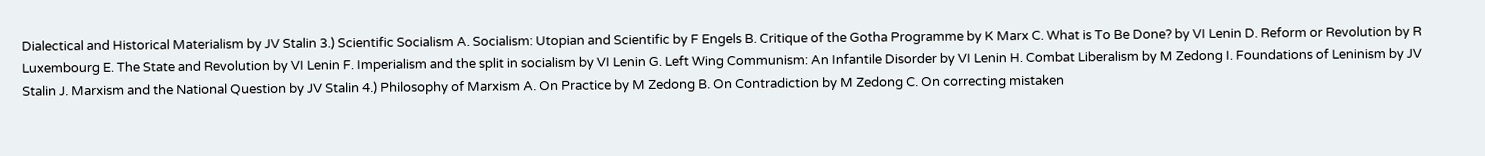Dialectical and Historical Materialism by JV Stalin 3.) Scientific Socialism A. Socialism: Utopian and Scientific by F Engels B. Critique of the Gotha Programme by K Marx C. What is To Be Done? by VI Lenin D. Reform or Revolution by R Luxembourg E. The State and Revolution by VI Lenin F. Imperialism and the split in socialism by VI Lenin G. Left Wing Communism: An Infantile Disorder by VI Lenin H. Combat Liberalism by M Zedong I. Foundations of Leninism by JV Stalin J. Marxism and the National Question by JV Stalin 4.) Philosophy of Marxism A. On Practice by M Zedong B. On Contradiction by M Zedong C. On correcting mistaken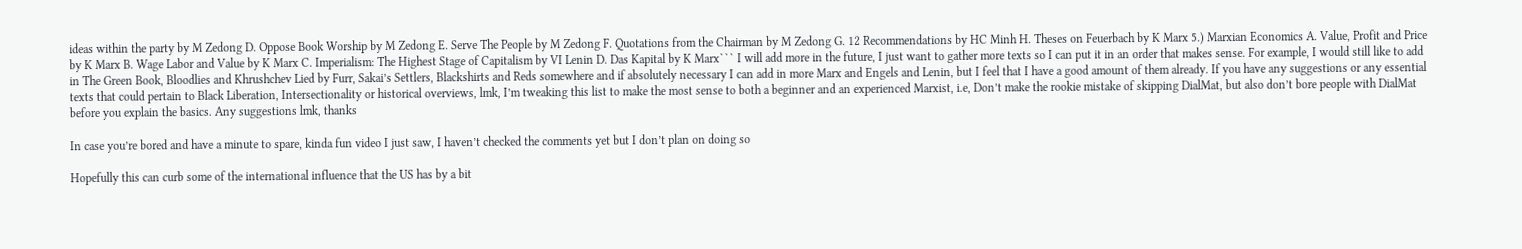ideas within the party by M Zedong D. Oppose Book Worship by M Zedong E. Serve The People by M Zedong F. Quotations from the Chairman by M Zedong G. 12 Recommendations by HC Minh H. Theses on Feuerbach by K Marx 5.) Marxian Economics A. Value, Profit and Price by K Marx B. Wage Labor and Value by K Marx C. Imperialism: The Highest Stage of Capitalism by VI Lenin D. Das Kapital by K Marx``` I will add more in the future, I just want to gather more texts so I can put it in an order that makes sense. For example, I would still like to add in The Green Book, Bloodlies and Khrushchev Lied by Furr, Sakai’s Settlers, Blackshirts and Reds somewhere and if absolutely necessary I can add in more Marx and Engels and Lenin, but I feel that I have a good amount of them already. If you have any suggestions or any essential texts that could pertain to Black Liberation, Intersectionality or historical overviews, lmk, I’m tweaking this list to make the most sense to both a beginner and an experienced Marxist, i.e, Don’t make the rookie mistake of skipping DialMat, but also don’t bore people with DialMat before you explain the basics. Any suggestions lmk, thanks

In case you’re bored and have a minute to spare, kinda fun video I just saw, I haven’t checked the comments yet but I don’t plan on doing so

Hopefully this can curb some of the international influence that the US has by a bit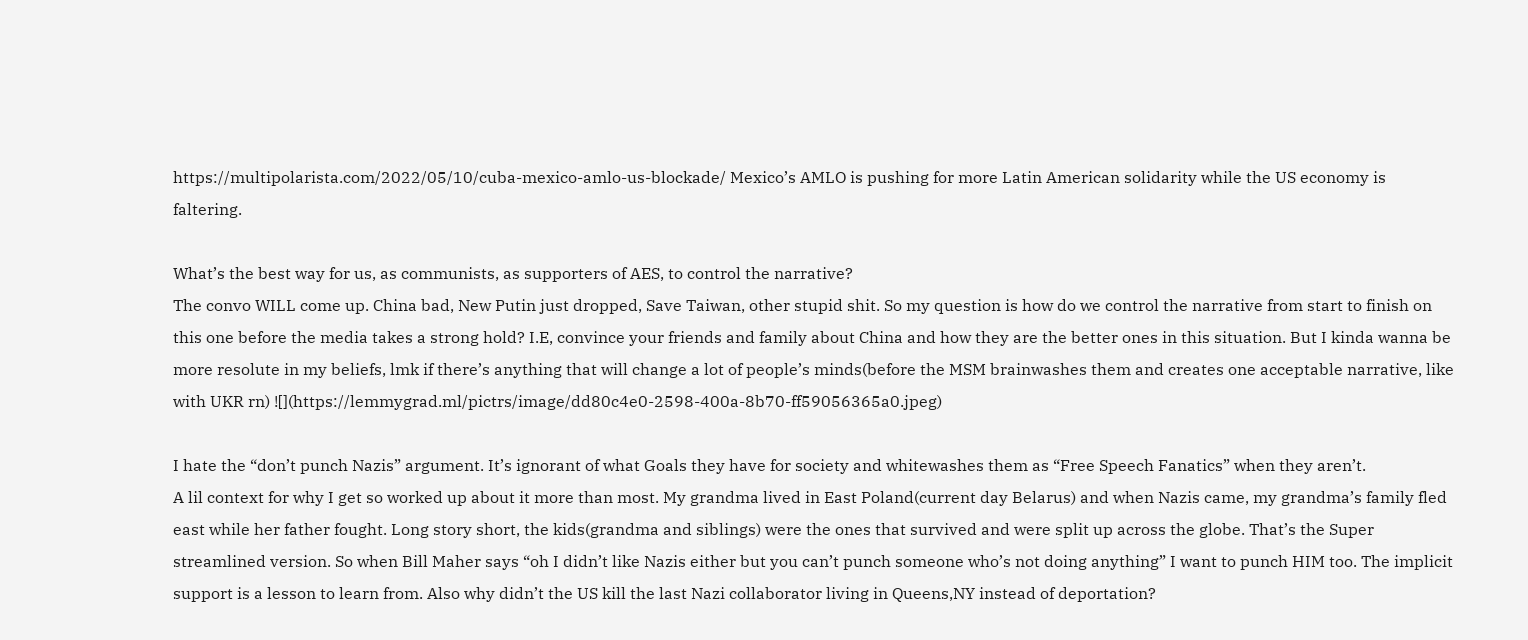https://multipolarista.com/2022/05/10/cuba-mexico-amlo-us-blockade/ Mexico’s AMLO is pushing for more Latin American solidarity while the US economy is faltering.

What’s the best way for us, as communists, as supporters of AES, to control the narrative?
The convo WILL come up. China bad, New Putin just dropped, Save Taiwan, other stupid shit. So my question is how do we control the narrative from start to finish on this one before the media takes a strong hold? I.E, convince your friends and family about China and how they are the better ones in this situation. But I kinda wanna be more resolute in my beliefs, lmk if there’s anything that will change a lot of people’s minds(before the MSM brainwashes them and creates one acceptable narrative, like with UKR rn) ![](https://lemmygrad.ml/pictrs/image/dd80c4e0-2598-400a-8b70-ff59056365a0.jpeg)

I hate the “don’t punch Nazis” argument. It’s ignorant of what Goals they have for society and whitewashes them as “Free Speech Fanatics” when they aren’t.
A lil context for why I get so worked up about it more than most. My grandma lived in East Poland(current day Belarus) and when Nazis came, my grandma’s family fled east while her father fought. Long story short, the kids(grandma and siblings) were the ones that survived and were split up across the globe. That’s the Super streamlined version. So when Bill Maher says “oh I didn’t like Nazis either but you can’t punch someone who’s not doing anything” I want to punch HIM too. The implicit support is a lesson to learn from. Also why didn’t the US kill the last Nazi collaborator living in Queens,NY instead of deportation?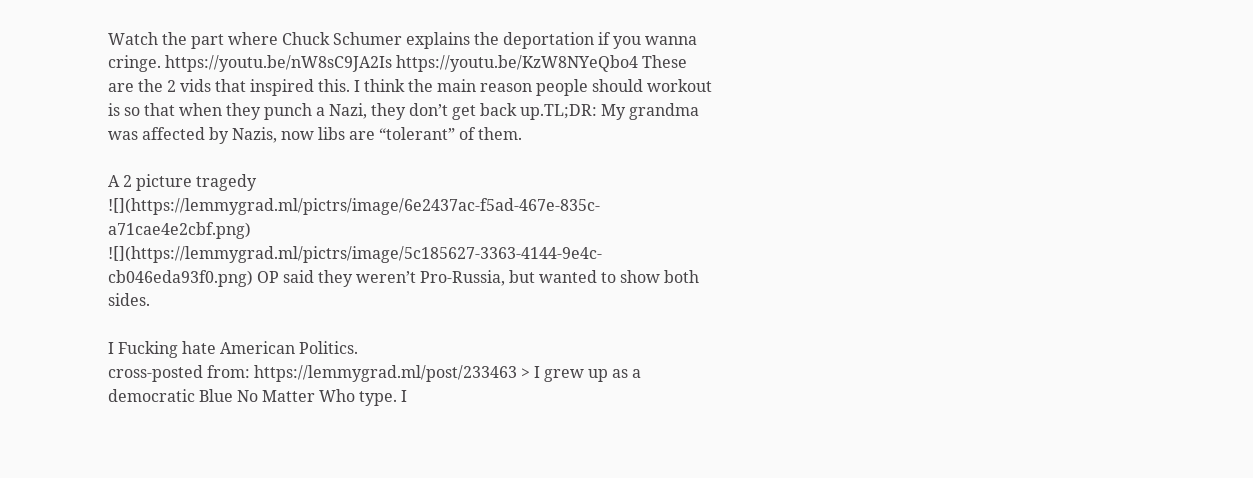Watch the part where Chuck Schumer explains the deportation if you wanna cringe. https://youtu.be/nW8sC9JA2Is https://youtu.be/KzW8NYeQbo4 These are the 2 vids that inspired this. I think the main reason people should workout is so that when they punch a Nazi, they don’t get back up.TL;DR: My grandma was affected by Nazis, now libs are “tolerant” of them.

A 2 picture tragedy
![](https://lemmygrad.ml/pictrs/image/6e2437ac-f5ad-467e-835c-a71cae4e2cbf.png) ![](https://lemmygrad.ml/pictrs/image/5c185627-3363-4144-9e4c-cb046eda93f0.png) OP said they weren’t Pro-Russia, but wanted to show both sides.

I Fucking hate American Politics.
cross-posted from: https://lemmygrad.ml/post/233463 > I grew up as a democratic Blue No Matter Who type. I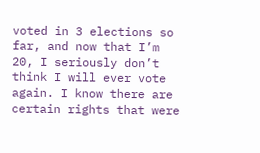voted in 3 elections so far, and now that I’m 20, I seriously don’t think I will ever vote again. I know there are certain rights that were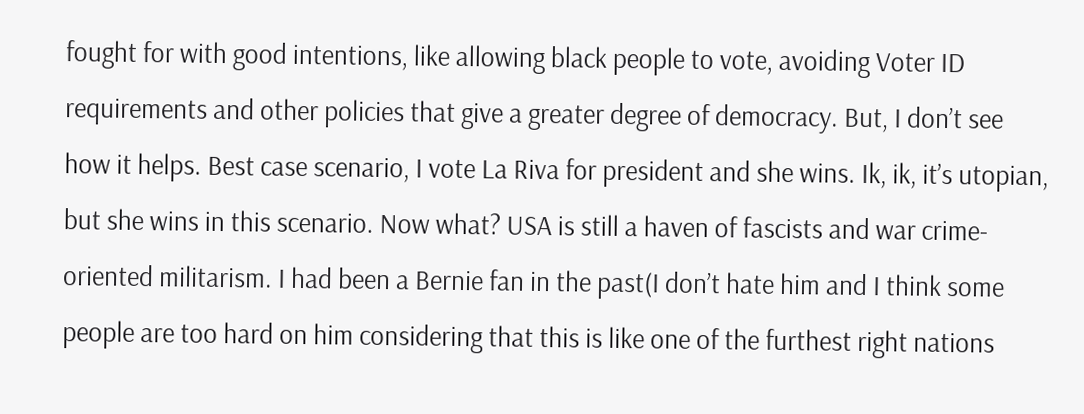fought for with good intentions, like allowing black people to vote, avoiding Voter ID requirements and other policies that give a greater degree of democracy. But, I don’t see how it helps. Best case scenario, I vote La Riva for president and she wins. Ik, ik, it’s utopian, but she wins in this scenario. Now what? USA is still a haven of fascists and war crime-oriented militarism. I had been a Bernie fan in the past(I don’t hate him and I think some people are too hard on him considering that this is like one of the furthest right nations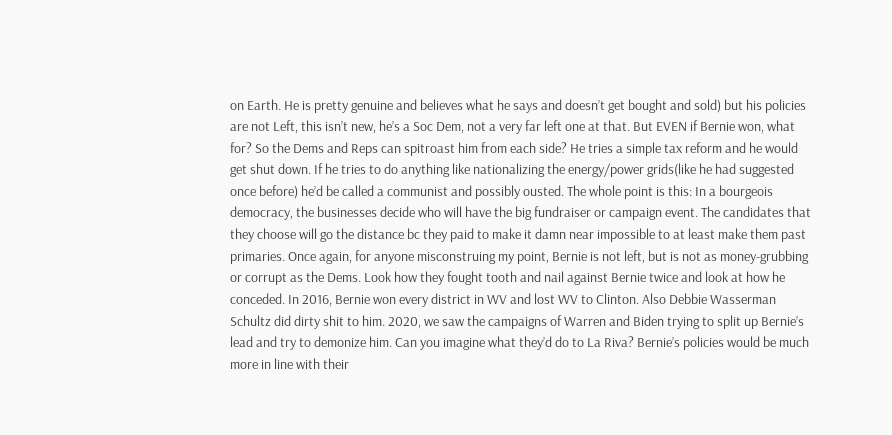on Earth. He is pretty genuine and believes what he says and doesn’t get bought and sold) but his policies are not Left, this isn’t new, he’s a Soc Dem, not a very far left one at that. But EVEN if Bernie won, what for? So the Dems and Reps can spitroast him from each side? He tries a simple tax reform and he would get shut down. If he tries to do anything like nationalizing the energy/power grids(like he had suggested once before) he’d be called a communist and possibly ousted. The whole point is this: In a bourgeois democracy, the businesses decide who will have the big fundraiser or campaign event. The candidates that they choose will go the distance bc they paid to make it damn near impossible to at least make them past primaries. Once again, for anyone misconstruing my point, Bernie is not left, but is not as money-grubbing or corrupt as the Dems. Look how they fought tooth and nail against Bernie twice and look at how he conceded. In 2016, Bernie won every district in WV and lost WV to Clinton. Also Debbie Wasserman Schultz did dirty shit to him. 2020, we saw the campaigns of Warren and Biden trying to split up Bernie’s lead and try to demonize him. Can you imagine what they’d do to La Riva? Bernie’s policies would be much more in line with their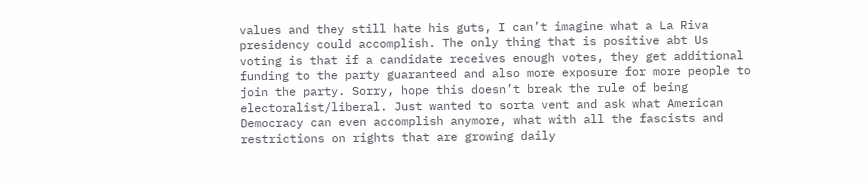values and they still hate his guts, I can’t imagine what a La Riva presidency could accomplish. The only thing that is positive abt Us voting is that if a candidate receives enough votes, they get additional funding to the party guaranteed and also more exposure for more people to join the party. Sorry, hope this doesn’t break the rule of being electoralist/liberal. Just wanted to sorta vent and ask what American Democracy can even accomplish anymore, what with all the fascists and restrictions on rights that are growing daily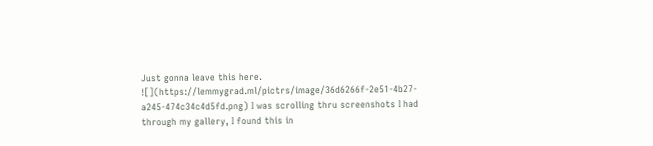Just gonna leave this here.
![](https://lemmygrad.ml/pictrs/image/36d6266f-2e51-4b27-a245-474c34c4d5fd.png) I was scrolling thru screenshots I had through my gallery, I found this in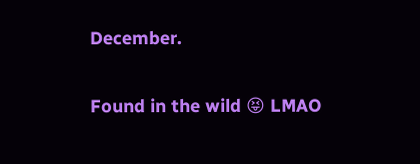December.

Found in the wild 😝 LMAO